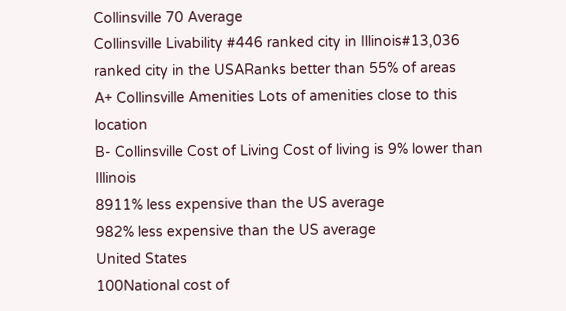Collinsville 70 Average
Collinsville Livability #446 ranked city in Illinois#13,036 ranked city in the USARanks better than 55% of areas
A+ Collinsville Amenities Lots of amenities close to this location
B- Collinsville Cost of Living Cost of living is 9% lower than Illinois
8911% less expensive than the US average
982% less expensive than the US average
United States
100National cost of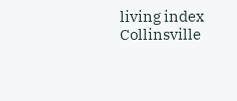living index
Collinsville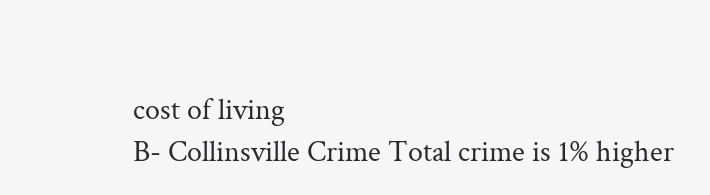cost of living
B- Collinsville Crime Total crime is 1% higher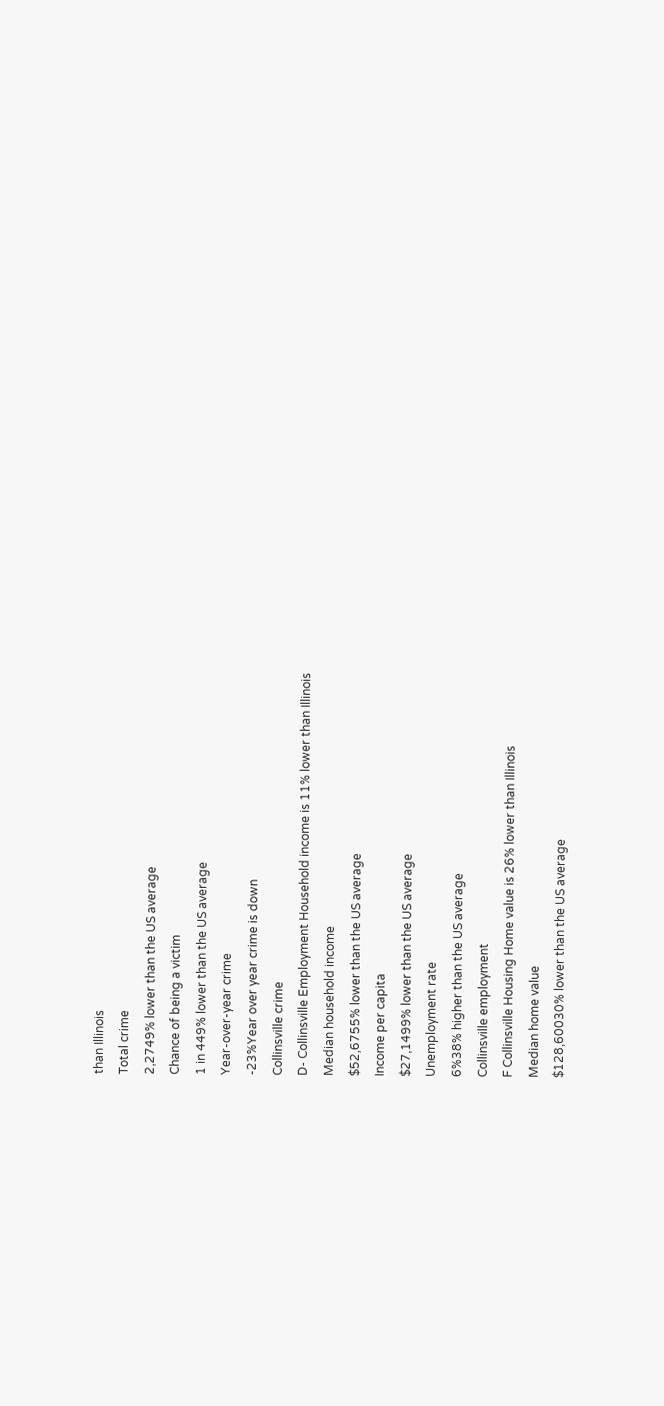than Illinois
Total crime
2,2749% lower than the US average
Chance of being a victim
1 in 449% lower than the US average
Year-over-year crime
-23%Year over year crime is down
Collinsville crime
D- Collinsville Employment Household income is 11% lower than Illinois
Median household income
$52,6755% lower than the US average
Income per capita
$27,1499% lower than the US average
Unemployment rate
6%38% higher than the US average
Collinsville employment
F Collinsville Housing Home value is 26% lower than Illinois
Median home value
$128,60030% lower than the US average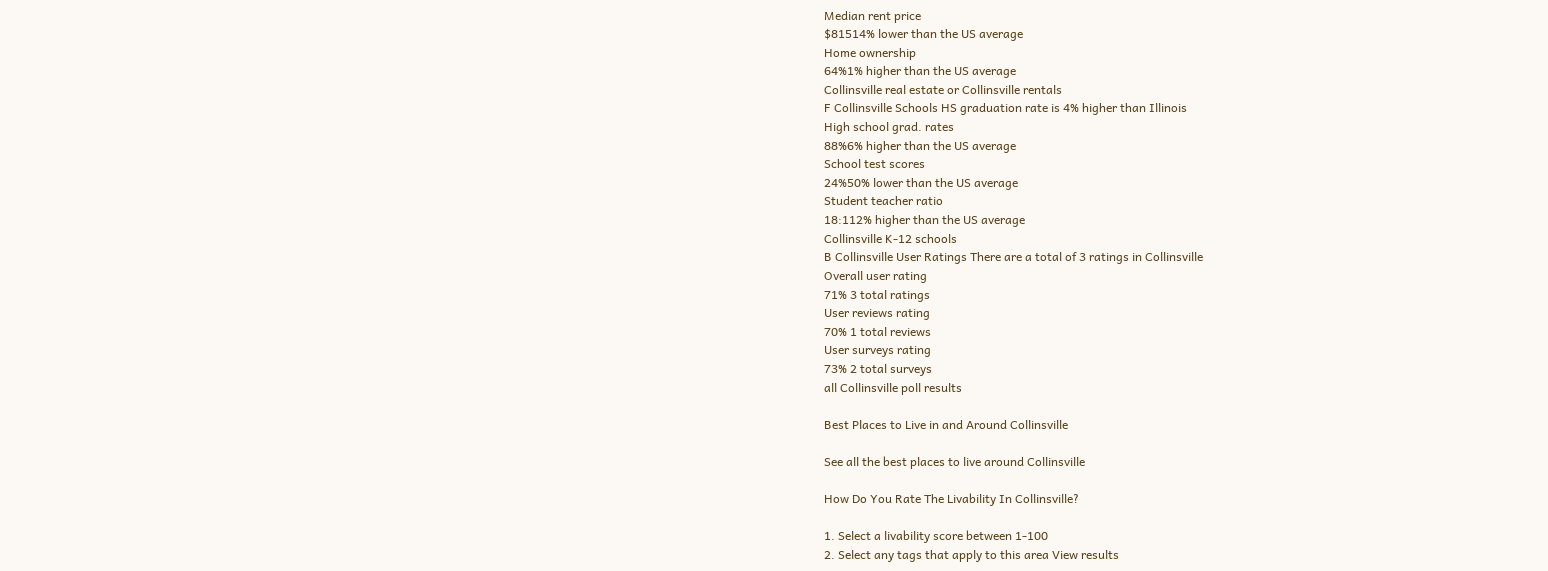Median rent price
$81514% lower than the US average
Home ownership
64%1% higher than the US average
Collinsville real estate or Collinsville rentals
F Collinsville Schools HS graduation rate is 4% higher than Illinois
High school grad. rates
88%6% higher than the US average
School test scores
24%50% lower than the US average
Student teacher ratio
18:112% higher than the US average
Collinsville K-12 schools
B Collinsville User Ratings There are a total of 3 ratings in Collinsville
Overall user rating
71% 3 total ratings
User reviews rating
70% 1 total reviews
User surveys rating
73% 2 total surveys
all Collinsville poll results

Best Places to Live in and Around Collinsville

See all the best places to live around Collinsville

How Do You Rate The Livability In Collinsville?

1. Select a livability score between 1-100
2. Select any tags that apply to this area View results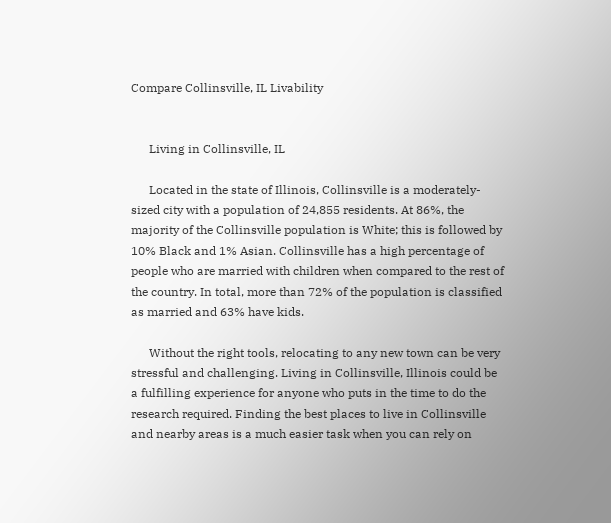Compare Collinsville, IL Livability


      Living in Collinsville, IL

      Located in the state of Illinois, Collinsville is a moderately-sized city with a population of 24,855 residents. At 86%, the majority of the Collinsville population is White; this is followed by 10% Black and 1% Asian. Collinsville has a high percentage of people who are married with children when compared to the rest of the country. In total, more than 72% of the population is classified as married and 63% have kids.

      Without the right tools, relocating to any new town can be very stressful and challenging. Living in Collinsville, Illinois could be a fulfilling experience for anyone who puts in the time to do the research required. Finding the best places to live in Collinsville and nearby areas is a much easier task when you can rely on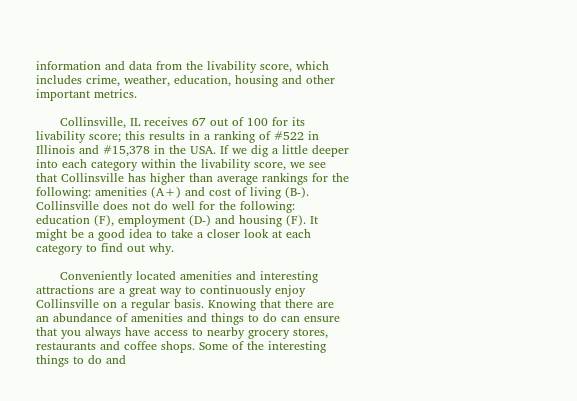information and data from the livability score, which includes crime, weather, education, housing and other important metrics.

      Collinsville, IL receives 67 out of 100 for its livability score; this results in a ranking of #522 in Illinois and #15,378 in the USA. If we dig a little deeper into each category within the livability score, we see that Collinsville has higher than average rankings for the following: amenities (A+) and cost of living (B-). Collinsville does not do well for the following: education (F), employment (D-) and housing (F). It might be a good idea to take a closer look at each category to find out why.

      Conveniently located amenities and interesting attractions are a great way to continuously enjoy Collinsville on a regular basis. Knowing that there are an abundance of amenities and things to do can ensure that you always have access to nearby grocery stores, restaurants and coffee shops. Some of the interesting things to do and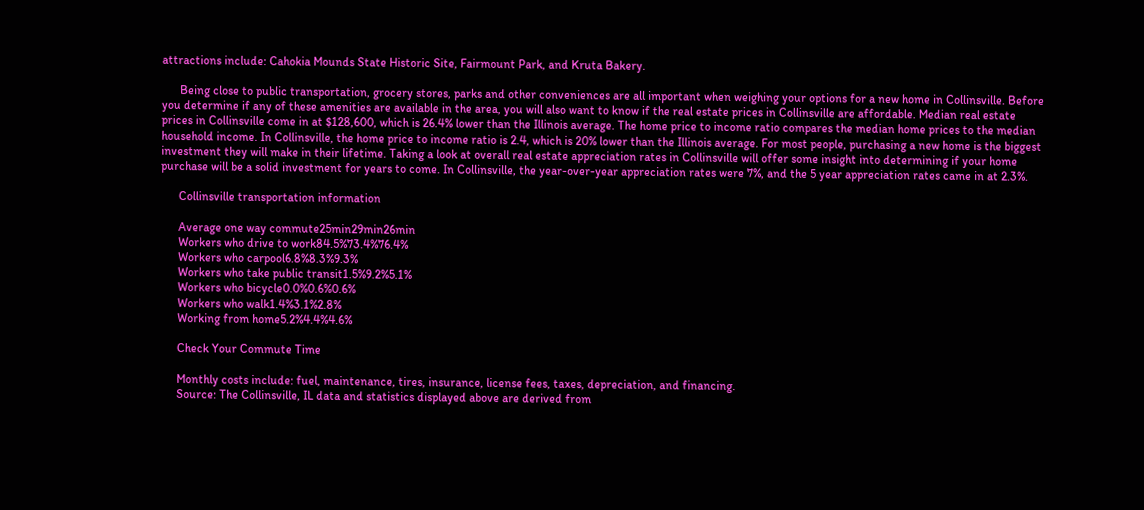attractions include: Cahokia Mounds State Historic Site, Fairmount Park, and Kruta Bakery.

      Being close to public transportation, grocery stores, parks and other conveniences are all important when weighing your options for a new home in Collinsville. Before you determine if any of these amenities are available in the area, you will also want to know if the real estate prices in Collinsville are affordable. Median real estate prices in Collinsville come in at $128,600, which is 26.4% lower than the Illinois average. The home price to income ratio compares the median home prices to the median household income. In Collinsville, the home price to income ratio is 2.4, which is 20% lower than the Illinois average. For most people, purchasing a new home is the biggest investment they will make in their lifetime. Taking a look at overall real estate appreciation rates in Collinsville will offer some insight into determining if your home purchase will be a solid investment for years to come. In Collinsville, the year-over-year appreciation rates were 7%, and the 5 year appreciation rates came in at 2.3%.

      Collinsville transportation information

      Average one way commute25min29min26min
      Workers who drive to work84.5%73.4%76.4%
      Workers who carpool6.8%8.3%9.3%
      Workers who take public transit1.5%9.2%5.1%
      Workers who bicycle0.0%0.6%0.6%
      Workers who walk1.4%3.1%2.8%
      Working from home5.2%4.4%4.6%

      Check Your Commute Time

      Monthly costs include: fuel, maintenance, tires, insurance, license fees, taxes, depreciation, and financing.
      Source: The Collinsville, IL data and statistics displayed above are derived from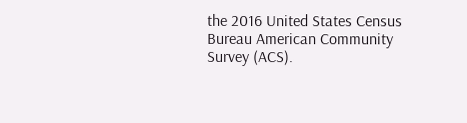the 2016 United States Census Bureau American Community Survey (ACS).